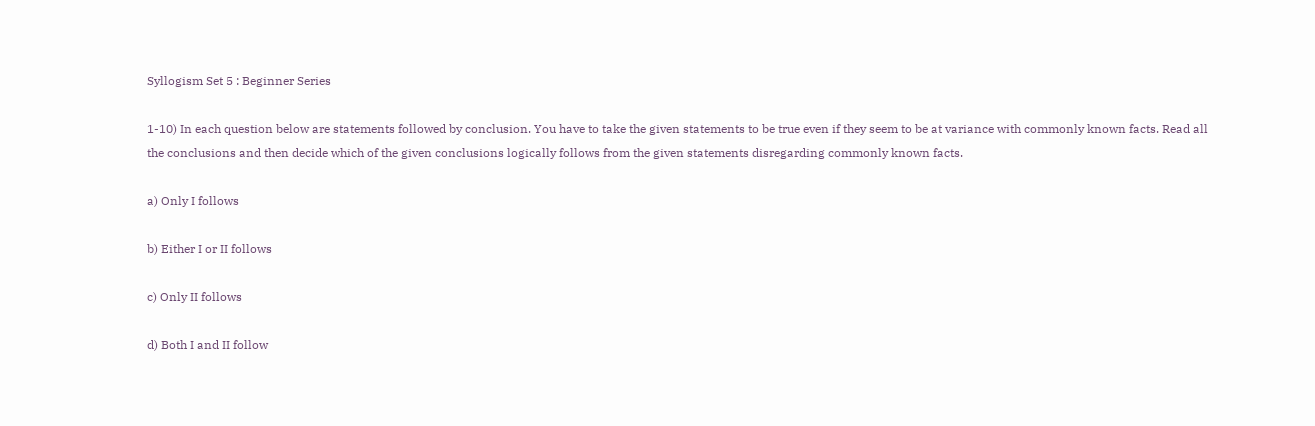Syllogism Set 5 : Beginner Series

1-10) In each question below are statements followed by conclusion. You have to take the given statements to be true even if they seem to be at variance with commonly known facts. Read all the conclusions and then decide which of the given conclusions logically follows from the given statements disregarding commonly known facts.

a) Only I follows

b) Either I or II follows

c) Only II follows

d) Both I and II follow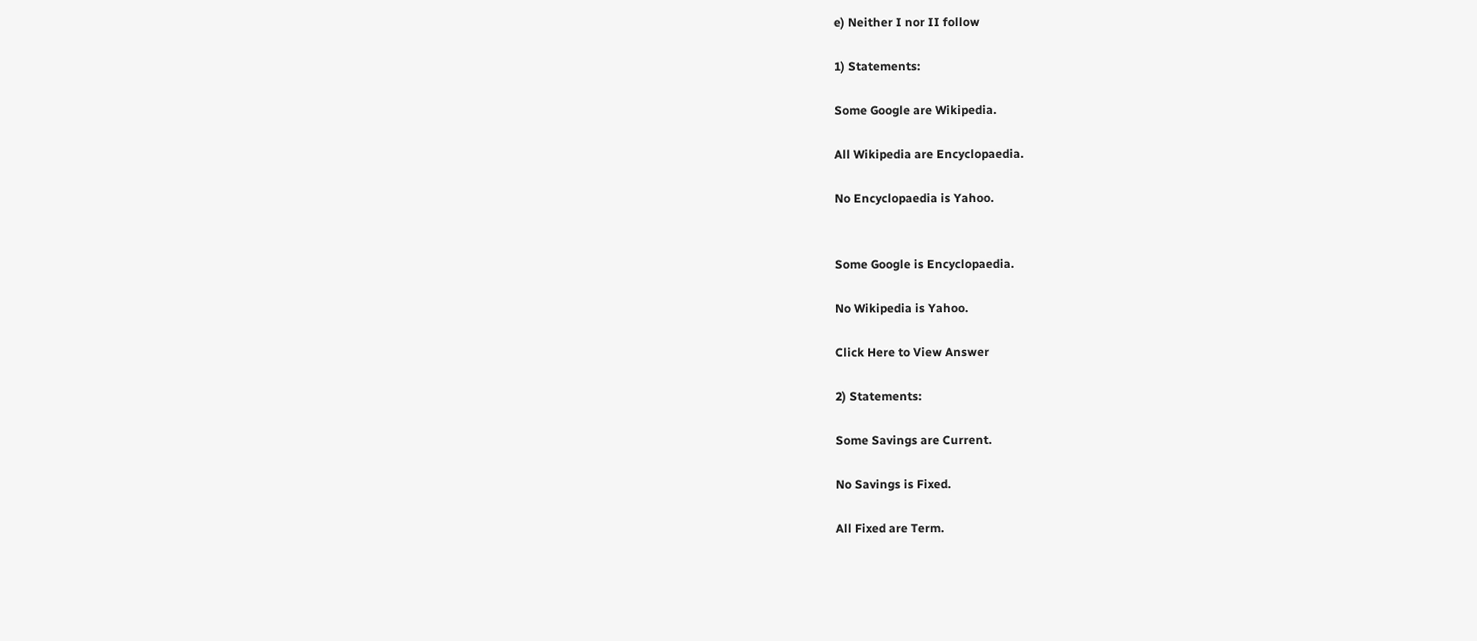e) Neither I nor II follow

1) Statements:

Some Google are Wikipedia.

All Wikipedia are Encyclopaedia.

No Encyclopaedia is Yahoo.


Some Google is Encyclopaedia.

No Wikipedia is Yahoo.

Click Here to View Answer

2) Statements:

Some Savings are Current.

No Savings is Fixed.

All Fixed are Term.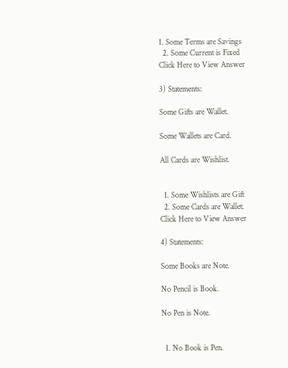1. Some Terms are Savings
  2. Some Current is Fixed
Click Here to View Answer

3) Statements:

Some Gifts are Wallet.

Some Wallets are Card.

All Cards are Wishlist.


  1. Some Wishlists are Gift
  2. Some Cards are Wallet.
Click Here to View Answer

4) Statements:

Some Books are Note.

No Pencil is Book.

No Pen is Note.


  1. No Book is Pen.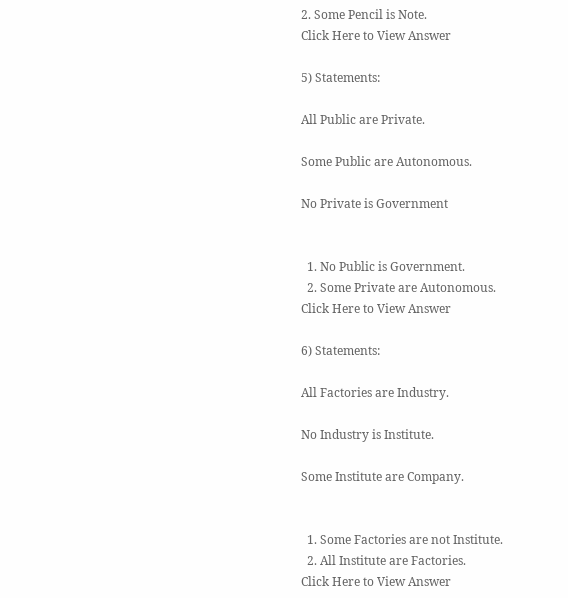2. Some Pencil is Note.
Click Here to View Answer

5) Statements:

All Public are Private.

Some Public are Autonomous.

No Private is Government


  1. No Public is Government.
  2. Some Private are Autonomous.
Click Here to View Answer

6) Statements:

All Factories are Industry.

No Industry is Institute.

Some Institute are Company.


  1. Some Factories are not Institute.
  2. All Institute are Factories.
Click Here to View Answer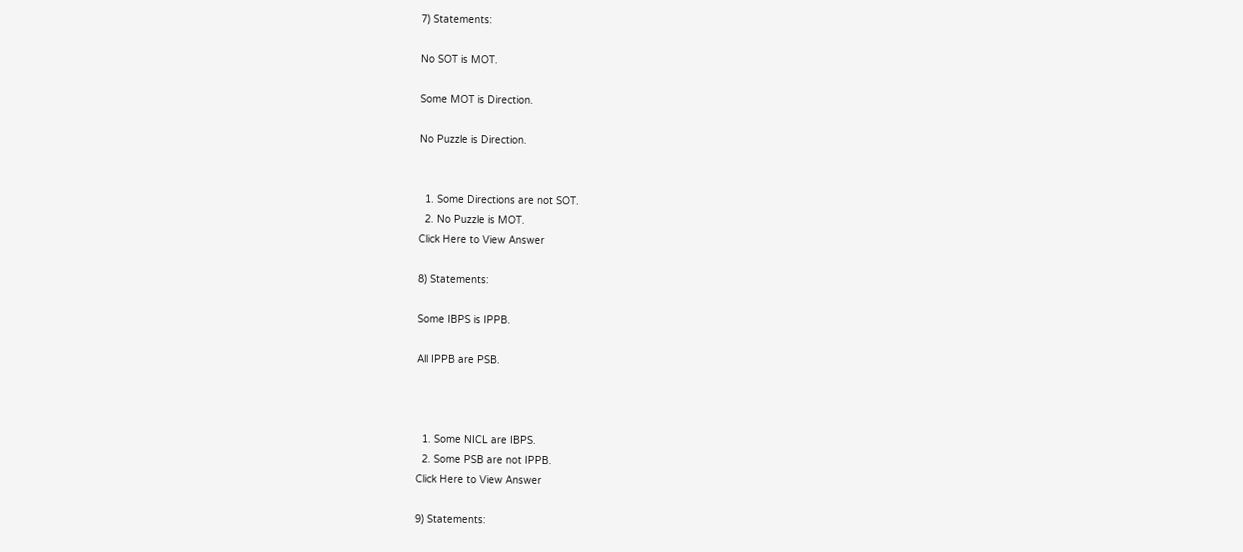7) Statements:

No SOT is MOT.

Some MOT is Direction.

No Puzzle is Direction.


  1. Some Directions are not SOT.
  2. No Puzzle is MOT.
Click Here to View Answer

8) Statements:

Some IBPS is IPPB.

All IPPB are PSB.



  1. Some NICL are IBPS.
  2. Some PSB are not IPPB.
Click Here to View Answer

9) Statements: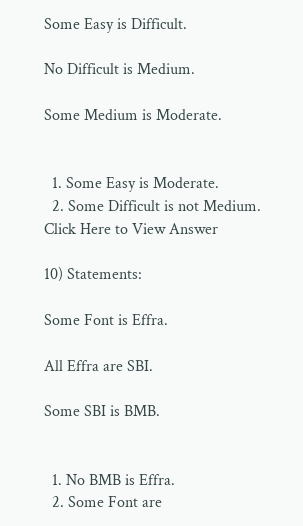Some Easy is Difficult.

No Difficult is Medium.

Some Medium is Moderate.


  1. Some Easy is Moderate.
  2. Some Difficult is not Medium.
Click Here to View Answer

10) Statements:

Some Font is Effra.

All Effra are SBI.

Some SBI is BMB.


  1. No BMB is Effra.
  2. Some Font are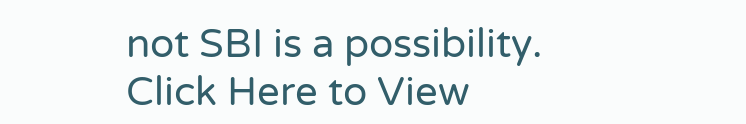not SBI is a possibility.
Click Here to View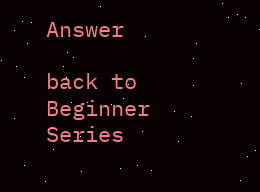Answer

back to Beginner Series